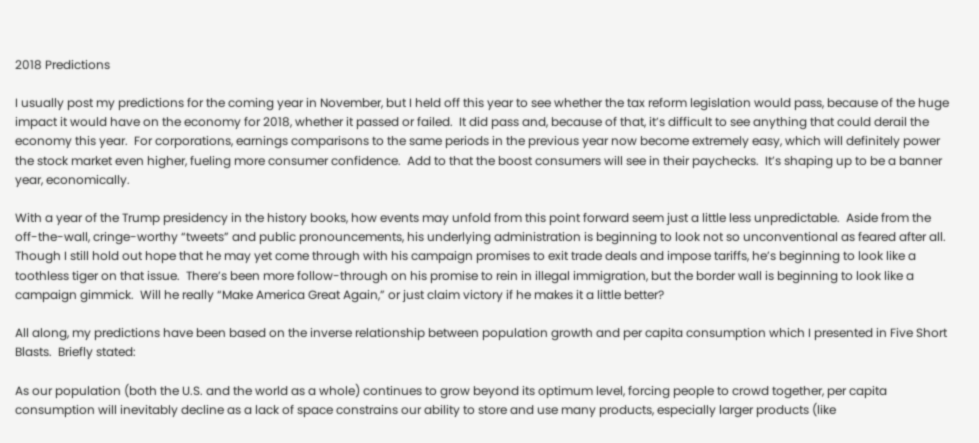2018 Predictions

I usually post my predictions for the coming year in November, but I held off this year to see whether the tax reform legislation would pass, because of the huge impact it would have on the economy for 2018, whether it passed or failed.  It did pass and, because of that, it’s difficult to see anything that could derail the economy this year.  For corporations, earnings comparisons to the same periods in the previous year now become extremely easy, which will definitely power the stock market even higher, fueling more consumer confidence.  Add to that the boost consumers will see in their paychecks.  It’s shaping up to be a banner year, economically.

With a year of the Trump presidency in the history books, how events may unfold from this point forward seem just a little less unpredictable.  Aside from the off-the-wall, cringe-worthy “tweets” and public pronouncements, his underlying administration is beginning to look not so unconventional as feared after all.  Though I still hold out hope that he may yet come through with his campaign promises to exit trade deals and impose tariffs, he’s beginning to look like a toothless tiger on that issue.  There’s been more follow-through on his promise to rein in illegal immigration, but the border wall is beginning to look like a campaign gimmick.  Will he really “Make America Great Again,” or just claim victory if he makes it a little better?

All along, my predictions have been based on the inverse relationship between population growth and per capita consumption which I presented in Five Short Blasts.  Briefly stated:

As our population (both the U.S. and the world as a whole) continues to grow beyond its optimum level, forcing people to crowd together, per capita consumption will inevitably decline as a lack of space constrains our ability to store and use many products, especially larger products (like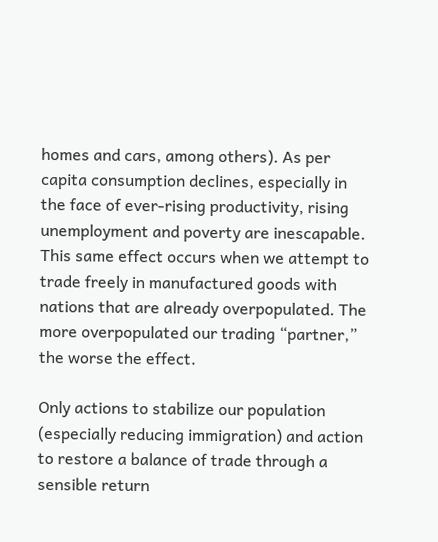homes and cars, among others). As per capita consumption declines, especially in the face of ever-rising productivity, rising unemployment and poverty are inescapable. This same effect occurs when we attempt to trade freely in manufactured goods with nations that are already overpopulated. The more overpopulated our trading “partner,” the worse the effect.

Only actions to stabilize our population (especially reducing immigration) and action to restore a balance of trade through a sensible return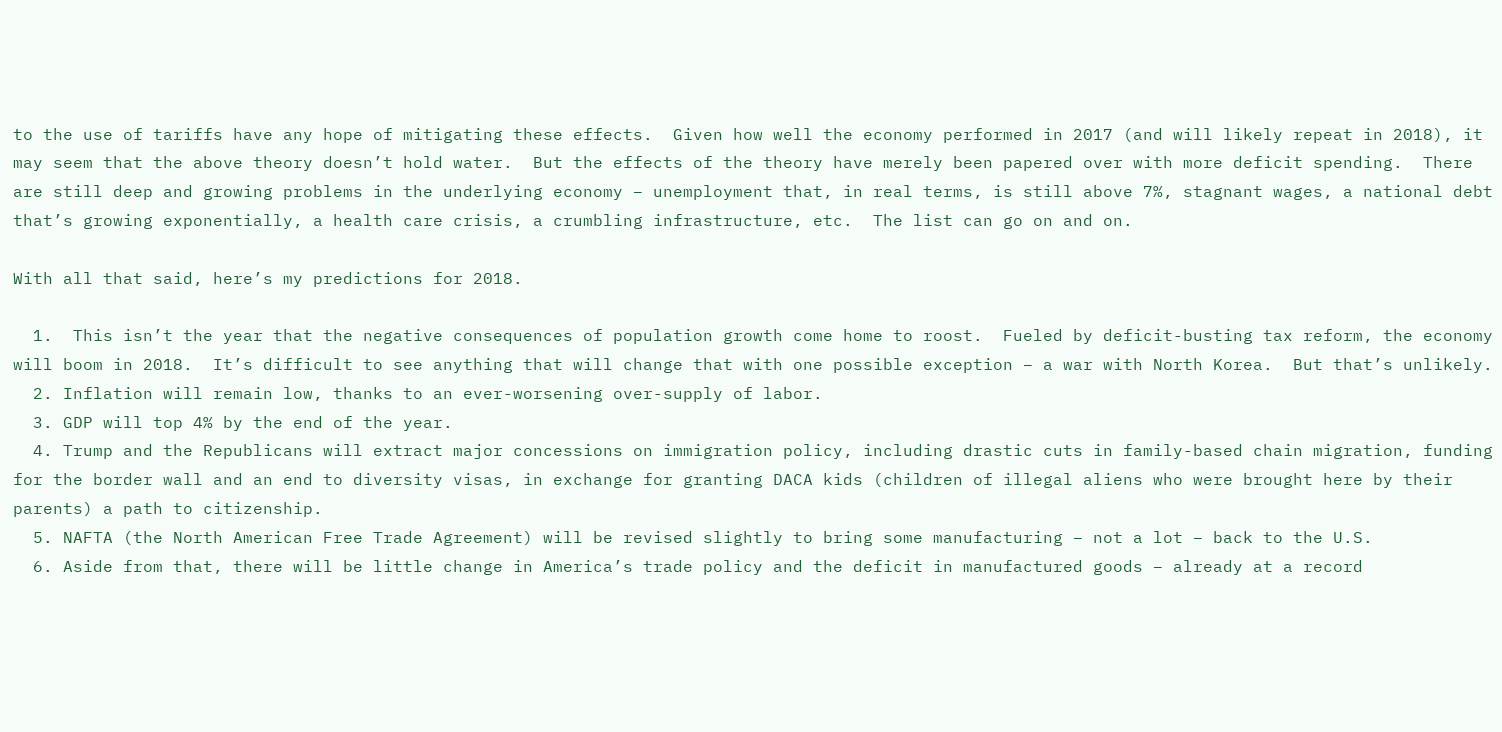to the use of tariffs have any hope of mitigating these effects.  Given how well the economy performed in 2017 (and will likely repeat in 2018), it may seem that the above theory doesn’t hold water.  But the effects of the theory have merely been papered over with more deficit spending.  There are still deep and growing problems in the underlying economy – unemployment that, in real terms, is still above 7%, stagnant wages, a national debt that’s growing exponentially, a health care crisis, a crumbling infrastructure, etc.  The list can go on and on.

With all that said, here’s my predictions for 2018.

  1.  This isn’t the year that the negative consequences of population growth come home to roost.  Fueled by deficit-busting tax reform, the economy will boom in 2018.  It’s difficult to see anything that will change that with one possible exception – a war with North Korea.  But that’s unlikely.
  2. Inflation will remain low, thanks to an ever-worsening over-supply of labor.
  3. GDP will top 4% by the end of the year.
  4. Trump and the Republicans will extract major concessions on immigration policy, including drastic cuts in family-based chain migration, funding for the border wall and an end to diversity visas, in exchange for granting DACA kids (children of illegal aliens who were brought here by their parents) a path to citizenship.
  5. NAFTA (the North American Free Trade Agreement) will be revised slightly to bring some manufacturing – not a lot – back to the U.S.
  6. Aside from that, there will be little change in America’s trade policy and the deficit in manufactured goods – already at a record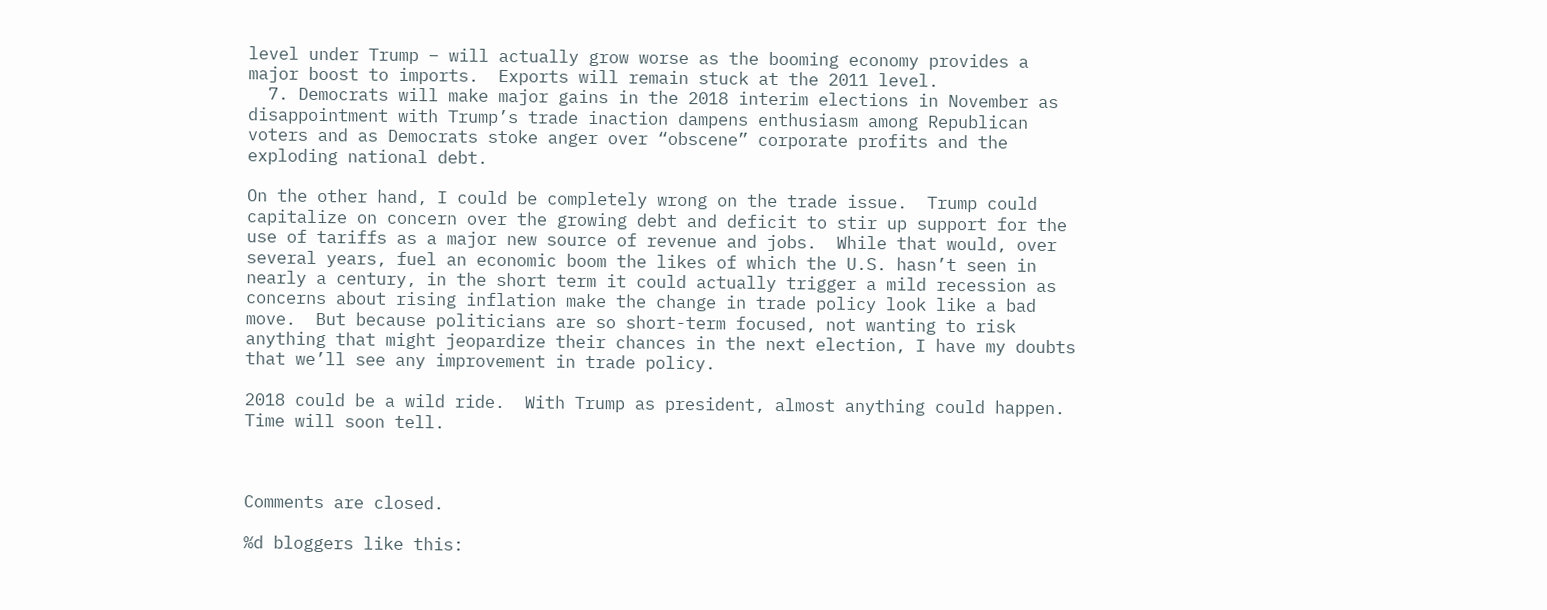level under Trump – will actually grow worse as the booming economy provides a major boost to imports.  Exports will remain stuck at the 2011 level.
  7. Democrats will make major gains in the 2018 interim elections in November as disappointment with Trump’s trade inaction dampens enthusiasm among Republican voters and as Democrats stoke anger over “obscene” corporate profits and the exploding national debt.

On the other hand, I could be completely wrong on the trade issue.  Trump could capitalize on concern over the growing debt and deficit to stir up support for the use of tariffs as a major new source of revenue and jobs.  While that would, over several years, fuel an economic boom the likes of which the U.S. hasn’t seen in nearly a century, in the short term it could actually trigger a mild recession as concerns about rising inflation make the change in trade policy look like a bad move.  But because politicians are so short-term focused, not wanting to risk anything that might jeopardize their chances in the next election, I have my doubts that we’ll see any improvement in trade policy.

2018 could be a wild ride.  With Trump as president, almost anything could happen.  Time will soon tell.



Comments are closed.

%d bloggers like this: